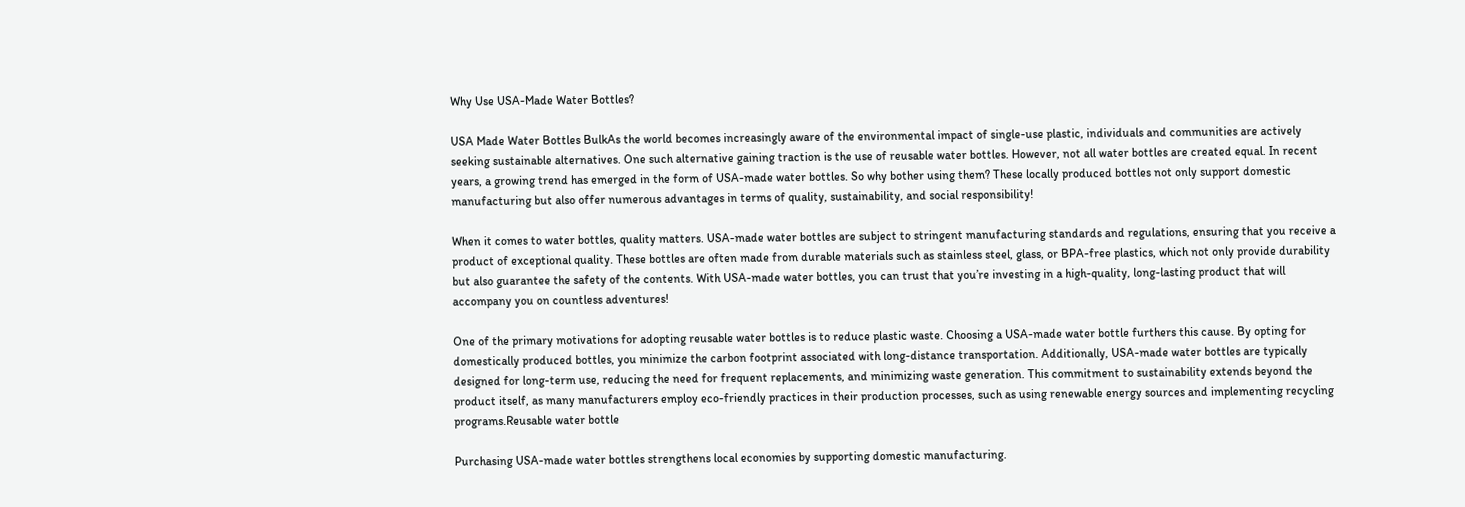Why Use USA-Made Water Bottles?

USA Made Water Bottles BulkAs the world becomes increasingly aware of the environmental impact of single-use plastic, individuals and communities are actively seeking sustainable alternatives. One such alternative gaining traction is the use of reusable water bottles. However, not all water bottles are created equal. In recent years, a growing trend has emerged in the form of USA-made water bottles. So why bother using them? These locally produced bottles not only support domestic manufacturing but also offer numerous advantages in terms of quality, sustainability, and social responsibility!

When it comes to water bottles, quality matters. USA-made water bottles are subject to stringent manufacturing standards and regulations, ensuring that you receive a product of exceptional quality. These bottles are often made from durable materials such as stainless steel, glass, or BPA-free plastics, which not only provide durability but also guarantee the safety of the contents. With USA-made water bottles, you can trust that you’re investing in a high-quality, long-lasting product that will accompany you on countless adventures!

One of the primary motivations for adopting reusable water bottles is to reduce plastic waste. Choosing a USA-made water bottle furthers this cause. By opting for domestically produced bottles, you minimize the carbon footprint associated with long-distance transportation. Additionally, USA-made water bottles are typically designed for long-term use, reducing the need for frequent replacements, and minimizing waste generation. This commitment to sustainability extends beyond the product itself, as many manufacturers employ eco-friendly practices in their production processes, such as using renewable energy sources and implementing recycling programs.Reusable water bottle

Purchasing USA-made water bottles strengthens local economies by supporting domestic manufacturing.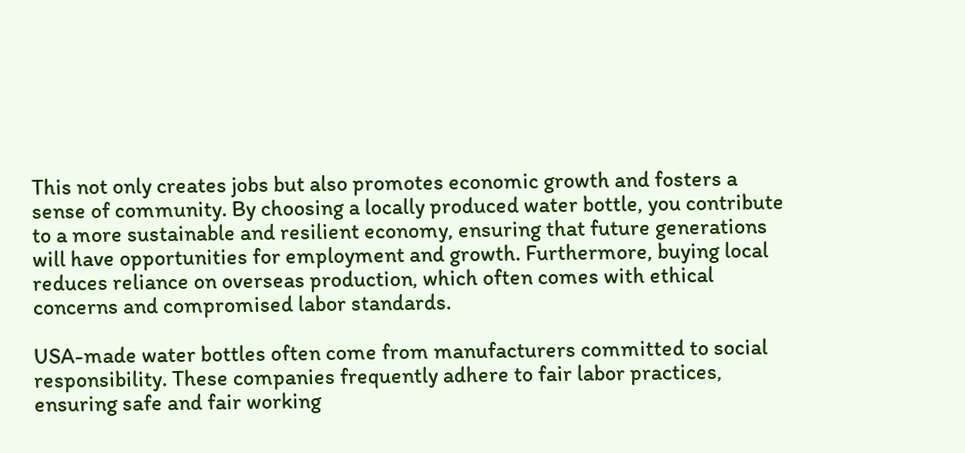This not only creates jobs but also promotes economic growth and fosters a sense of community. By choosing a locally produced water bottle, you contribute to a more sustainable and resilient economy, ensuring that future generations will have opportunities for employment and growth. Furthermore, buying local reduces reliance on overseas production, which often comes with ethical concerns and compromised labor standards.

USA-made water bottles often come from manufacturers committed to social responsibility. These companies frequently adhere to fair labor practices, ensuring safe and fair working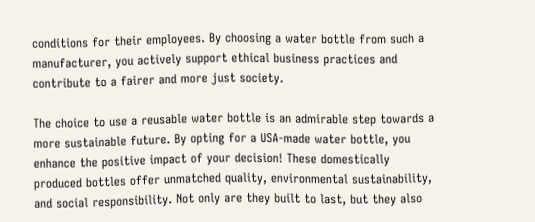conditions for their employees. By choosing a water bottle from such a manufacturer, you actively support ethical business practices and contribute to a fairer and more just society.

The choice to use a reusable water bottle is an admirable step towards a more sustainable future. By opting for a USA-made water bottle, you enhance the positive impact of your decision! These domestically produced bottles offer unmatched quality, environmental sustainability, and social responsibility. Not only are they built to last, but they also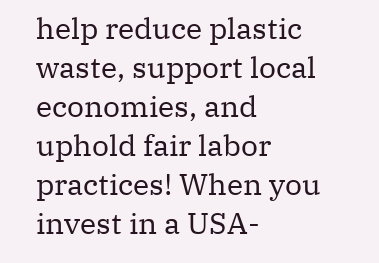help reduce plastic waste, support local economies, and uphold fair labor practices! When you invest in a USA-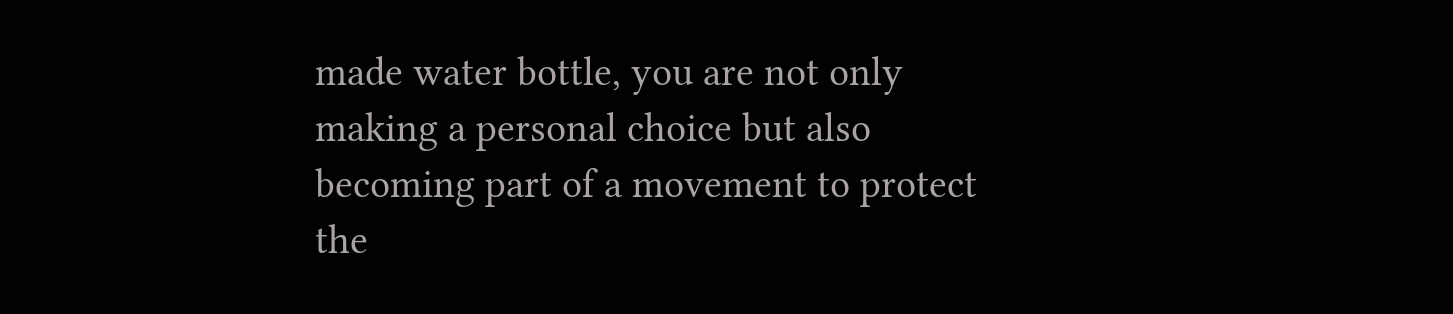made water bottle, you are not only making a personal choice but also becoming part of a movement to protect the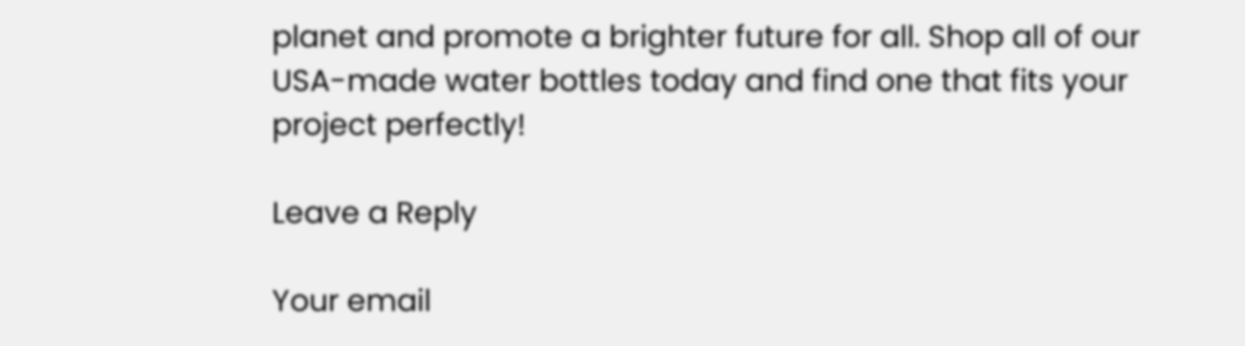planet and promote a brighter future for all. Shop all of our USA-made water bottles today and find one that fits your project perfectly!

Leave a Reply

Your email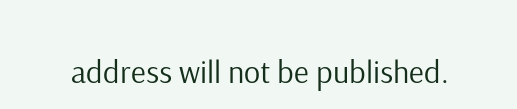address will not be published.